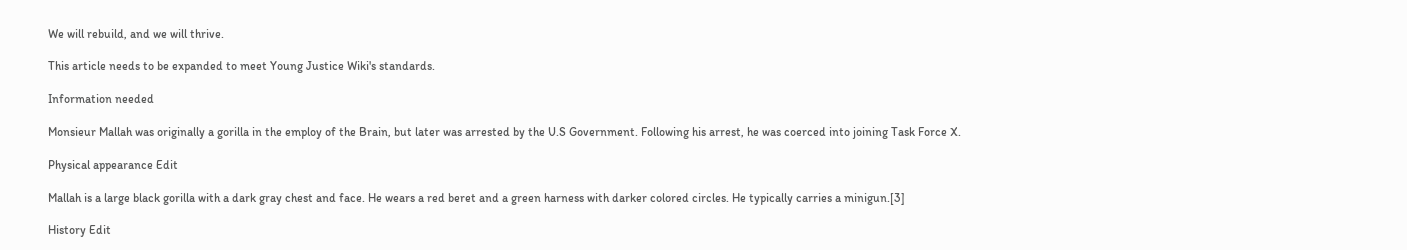We will rebuild, and we will thrive.

This article needs to be expanded to meet Young Justice Wiki's standards.

Information needed

Monsieur Mallah was originally a gorilla in the employ of the Brain, but later was arrested by the U.S Government. Following his arrest, he was coerced into joining Task Force X.

Physical appearance Edit

Mallah is a large black gorilla with a dark gray chest and face. He wears a red beret and a green harness with darker colored circles. He typically carries a minigun.[3]

History Edit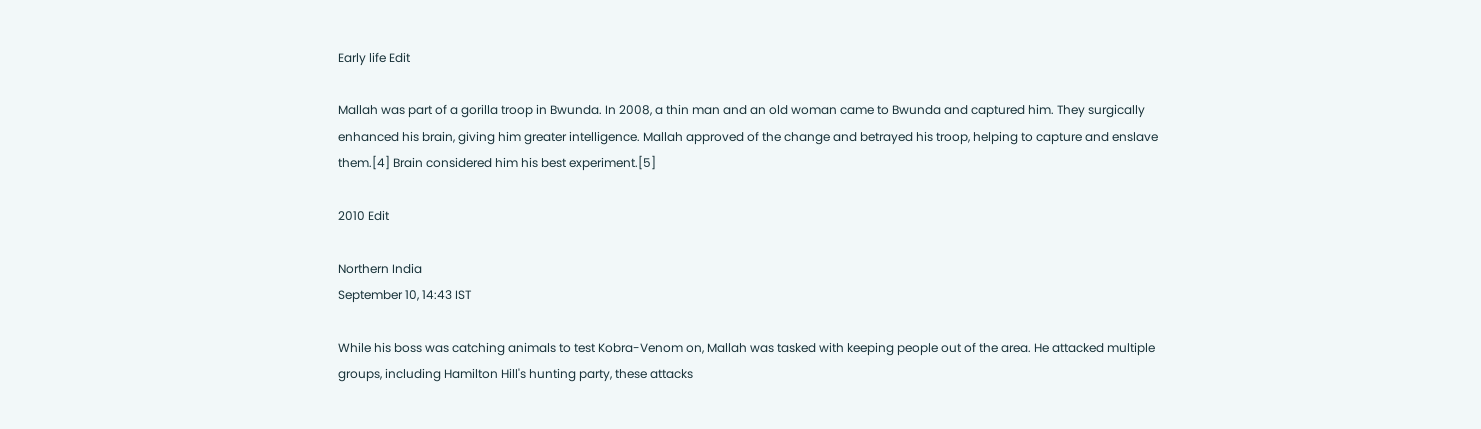Early life Edit

Mallah was part of a gorilla troop in Bwunda. In 2008, a thin man and an old woman came to Bwunda and captured him. They surgically enhanced his brain, giving him greater intelligence. Mallah approved of the change and betrayed his troop, helping to capture and enslave them.[4] Brain considered him his best experiment.[5]

2010 Edit

Northern India
September 10, 14:43 IST

While his boss was catching animals to test Kobra-Venom on, Mallah was tasked with keeping people out of the area. He attacked multiple groups, including Hamilton Hill's hunting party, these attacks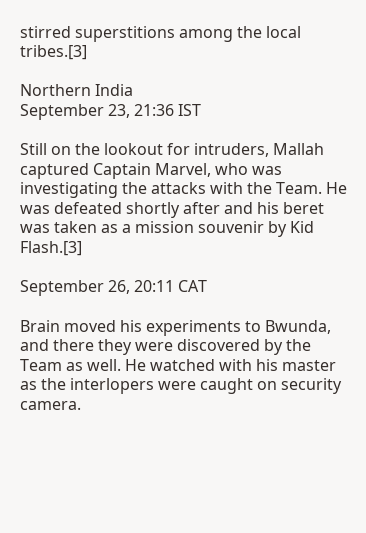stirred superstitions among the local tribes.[3]

Northern India
September 23, 21:36 IST

Still on the lookout for intruders, Mallah captured Captain Marvel, who was investigating the attacks with the Team. He was defeated shortly after and his beret was taken as a mission souvenir by Kid Flash.[3]

September 26, 20:11 CAT

Brain moved his experiments to Bwunda, and there they were discovered by the Team as well. He watched with his master as the interlopers were caught on security camera.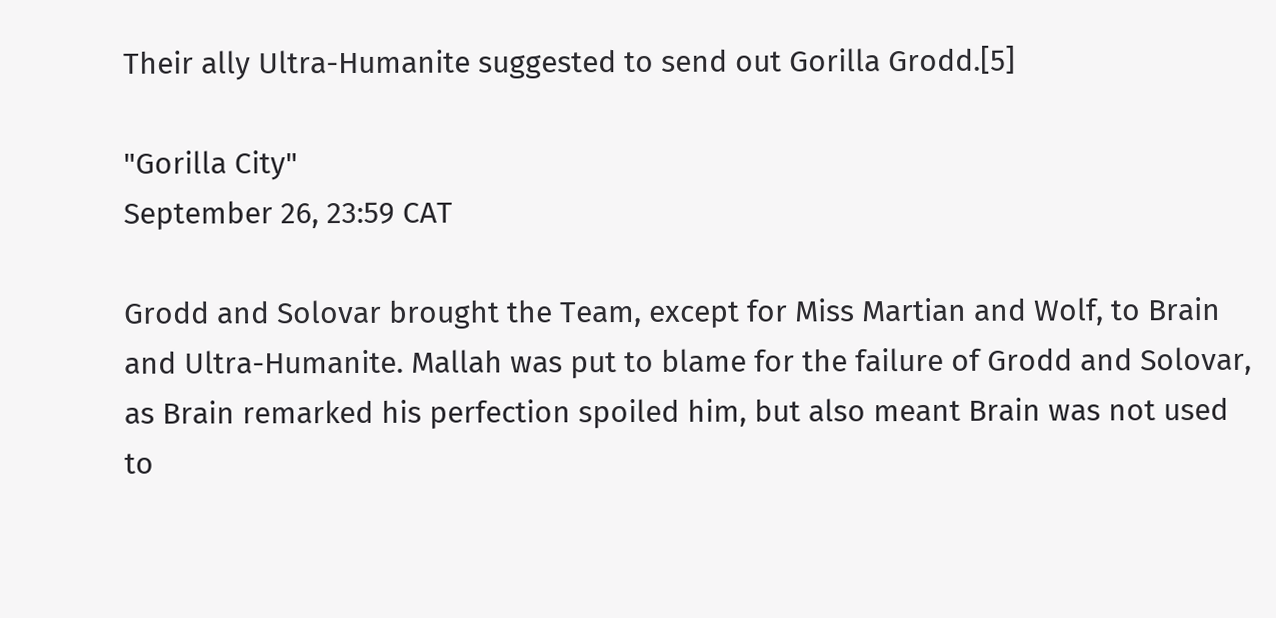Their ally Ultra-Humanite suggested to send out Gorilla Grodd.[5]

"Gorilla City"
September 26, 23:59 CAT

Grodd and Solovar brought the Team, except for Miss Martian and Wolf, to Brain and Ultra-Humanite. Mallah was put to blame for the failure of Grodd and Solovar, as Brain remarked his perfection spoiled him, but also meant Brain was not used to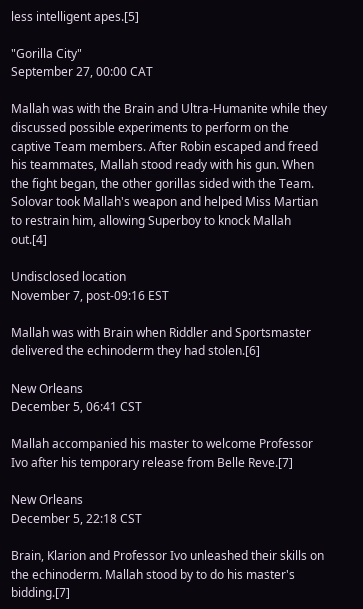less intelligent apes.[5]

"Gorilla City"
September 27, 00:00 CAT

Mallah was with the Brain and Ultra-Humanite while they discussed possible experiments to perform on the captive Team members. After Robin escaped and freed his teammates, Mallah stood ready with his gun. When the fight began, the other gorillas sided with the Team. Solovar took Mallah's weapon and helped Miss Martian to restrain him, allowing Superboy to knock Mallah out.[4]

Undisclosed location
November 7, post-09:16 EST

Mallah was with Brain when Riddler and Sportsmaster delivered the echinoderm they had stolen.[6]

New Orleans
December 5, 06:41 CST

Mallah accompanied his master to welcome Professor Ivo after his temporary release from Belle Reve.[7]

New Orleans
December 5, 22:18 CST

Brain, Klarion and Professor Ivo unleashed their skills on the echinoderm. Mallah stood by to do his master's bidding.[7]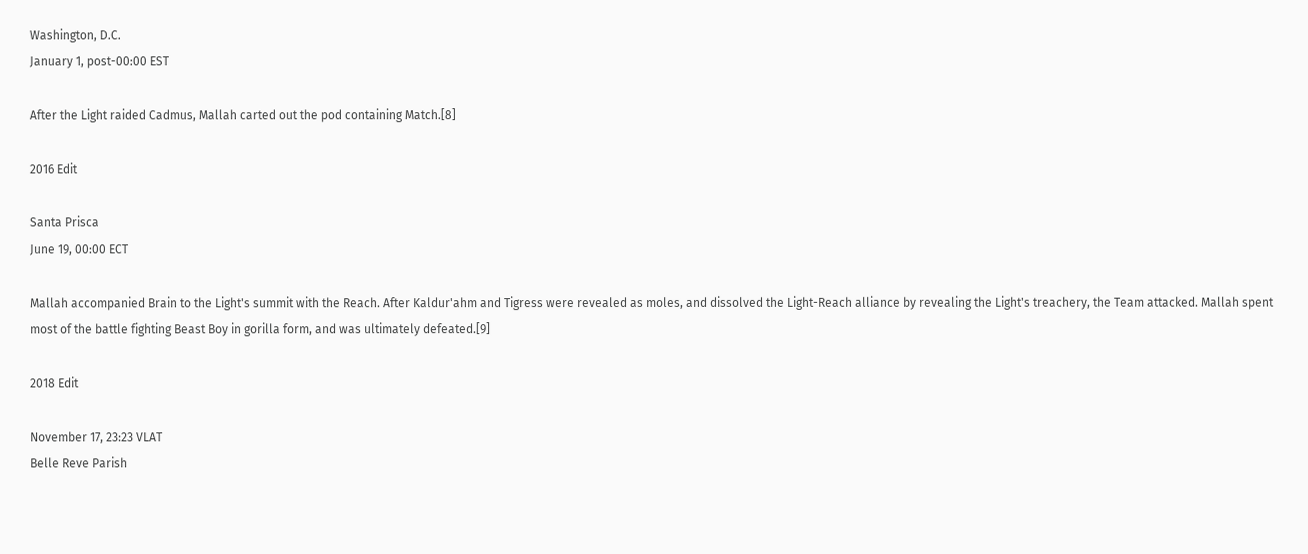Washington, D.C.
January 1, post-00:00 EST

After the Light raided Cadmus, Mallah carted out the pod containing Match.[8]

2016 Edit

Santa Prisca
June 19, 00:00 ECT

Mallah accompanied Brain to the Light's summit with the Reach. After Kaldur'ahm and Tigress were revealed as moles, and dissolved the Light-Reach alliance by revealing the Light's treachery, the Team attacked. Mallah spent most of the battle fighting Beast Boy in gorilla form, and was ultimately defeated.[9]

2018 Edit

November 17, 23:23 VLAT
Belle Reve Parish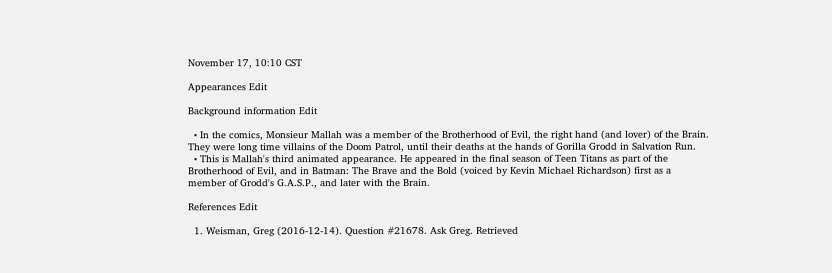November 17, 10:10 CST

Appearances Edit

Background information Edit

  • In the comics, Monsieur Mallah was a member of the Brotherhood of Evil, the right hand (and lover) of the Brain. They were long time villains of the Doom Patrol, until their deaths at the hands of Gorilla Grodd in Salvation Run.
  • This is Mallah's third animated appearance. He appeared in the final season of Teen Titans as part of the Brotherhood of Evil, and in Batman: The Brave and the Bold (voiced by Kevin Michael Richardson) first as a member of Grodd's G.A.S.P., and later with the Brain.

References Edit

  1. Weisman, Greg (2016-12-14). Question #21678. Ask Greg. Retrieved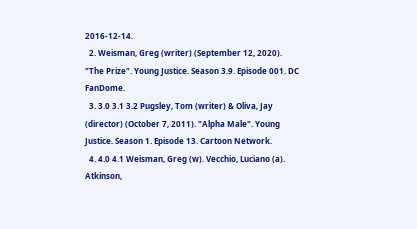2016-12-14.
  2. Weisman, Greg (writer) (September 12, 2020). "The Prize". Young Justice. Season 3.9. Episode 001. DC FanDome.
  3. 3.0 3.1 3.2 Pugsley, Tom (writer) & Oliva, Jay (director) (October 7, 2011). "Alpha Male". Young Justice. Season 1. Episode 13. Cartoon Network.
  4. 4.0 4.1 Weisman, Greg (w). Vecchio, Luciano (a). Atkinson,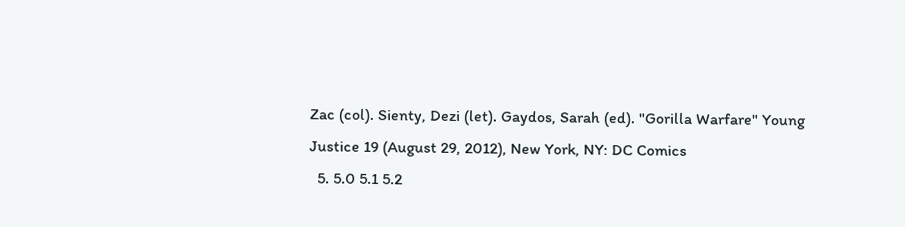Zac (col). Sienty, Dezi (let). Gaydos, Sarah (ed). "Gorilla Warfare" Young Justice 19 (August 29, 2012), New York, NY: DC Comics
  5. 5.0 5.1 5.2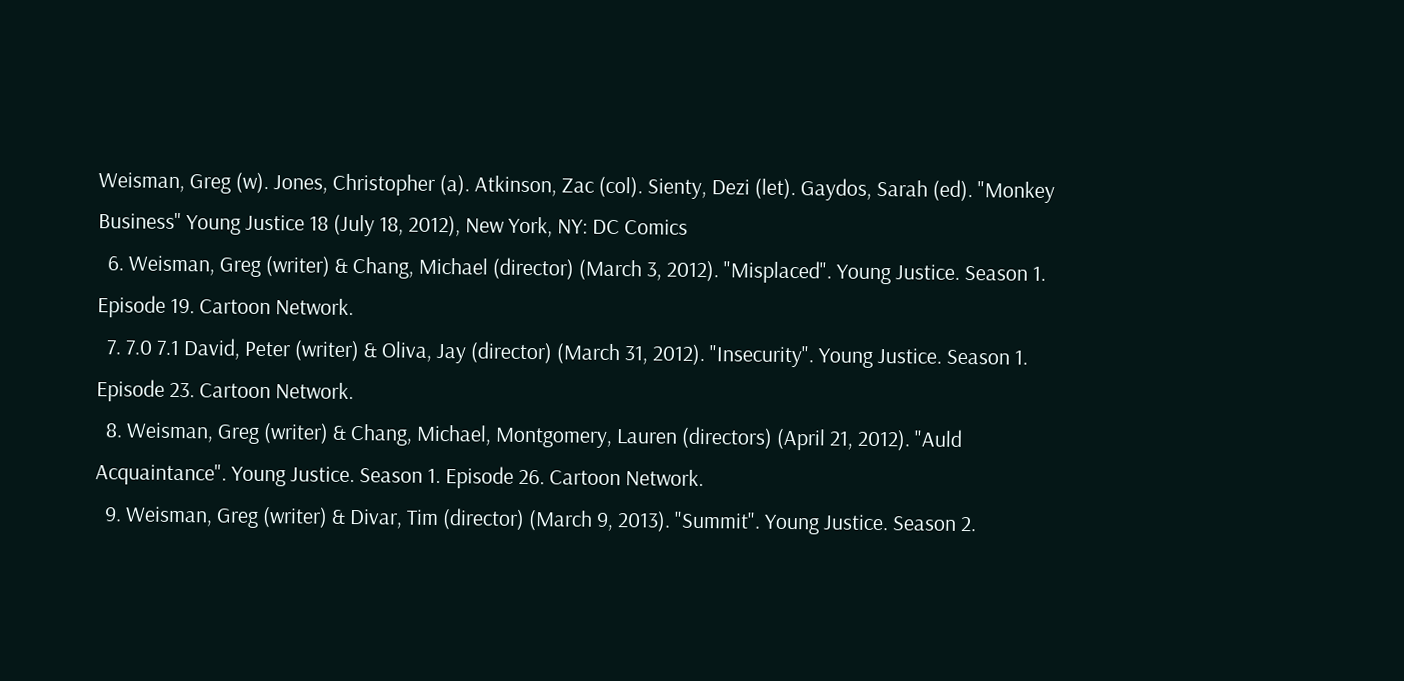Weisman, Greg (w). Jones, Christopher (a). Atkinson, Zac (col). Sienty, Dezi (let). Gaydos, Sarah (ed). "Monkey Business" Young Justice 18 (July 18, 2012), New York, NY: DC Comics
  6. Weisman, Greg (writer) & Chang, Michael (director) (March 3, 2012). "Misplaced". Young Justice. Season 1. Episode 19. Cartoon Network.
  7. 7.0 7.1 David, Peter (writer) & Oliva, Jay (director) (March 31, 2012). "Insecurity". Young Justice. Season 1. Episode 23. Cartoon Network.
  8. Weisman, Greg (writer) & Chang, Michael, Montgomery, Lauren (directors) (April 21, 2012). "Auld Acquaintance". Young Justice. Season 1. Episode 26. Cartoon Network.
  9. Weisman, Greg (writer) & Divar, Tim (director) (March 9, 2013). "Summit". Young Justice. Season 2.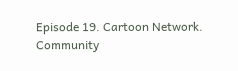Episode 19. Cartoon Network.
Community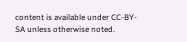content is available under CC-BY-SA unless otherwise noted.